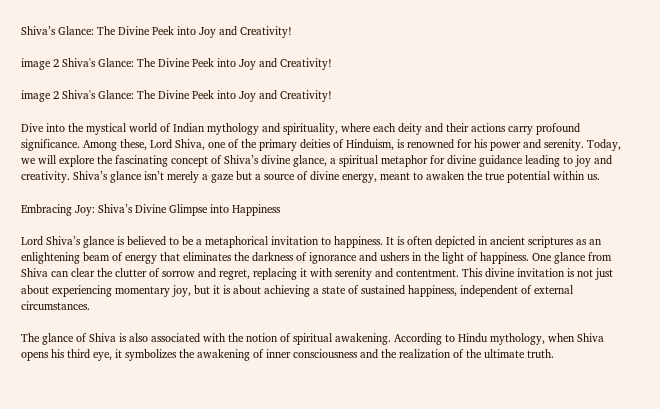Shiva’s Glance: The Divine Peek into Joy and Creativity!

image 2 Shiva's Glance: The Divine Peek into Joy and Creativity!

image 2 Shiva's Glance: The Divine Peek into Joy and Creativity!

Dive into the mystical world of Indian mythology and spirituality, where each deity and their actions carry profound significance. Among these, Lord Shiva, one of the primary deities of Hinduism, is renowned for his power and serenity. Today, we will explore the fascinating concept of Shiva’s divine glance, a spiritual metaphor for divine guidance leading to joy and creativity. Shiva’s glance isn’t merely a gaze but a source of divine energy, meant to awaken the true potential within us.

Embracing Joy: Shiva’s Divine Glimpse into Happiness

Lord Shiva’s glance is believed to be a metaphorical invitation to happiness. It is often depicted in ancient scriptures as an enlightening beam of energy that eliminates the darkness of ignorance and ushers in the light of happiness. One glance from Shiva can clear the clutter of sorrow and regret, replacing it with serenity and contentment. This divine invitation is not just about experiencing momentary joy, but it is about achieving a state of sustained happiness, independent of external circumstances.

The glance of Shiva is also associated with the notion of spiritual awakening. According to Hindu mythology, when Shiva opens his third eye, it symbolizes the awakening of inner consciousness and the realization of the ultimate truth.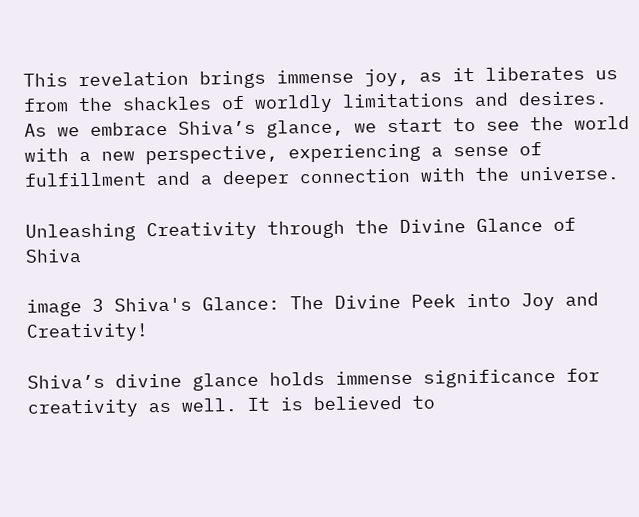This revelation brings immense joy, as it liberates us from the shackles of worldly limitations and desires. As we embrace Shiva’s glance, we start to see the world with a new perspective, experiencing a sense of fulfillment and a deeper connection with the universe.

Unleashing Creativity through the Divine Glance of Shiva

image 3 Shiva's Glance: The Divine Peek into Joy and Creativity!

Shiva’s divine glance holds immense significance for creativity as well. It is believed to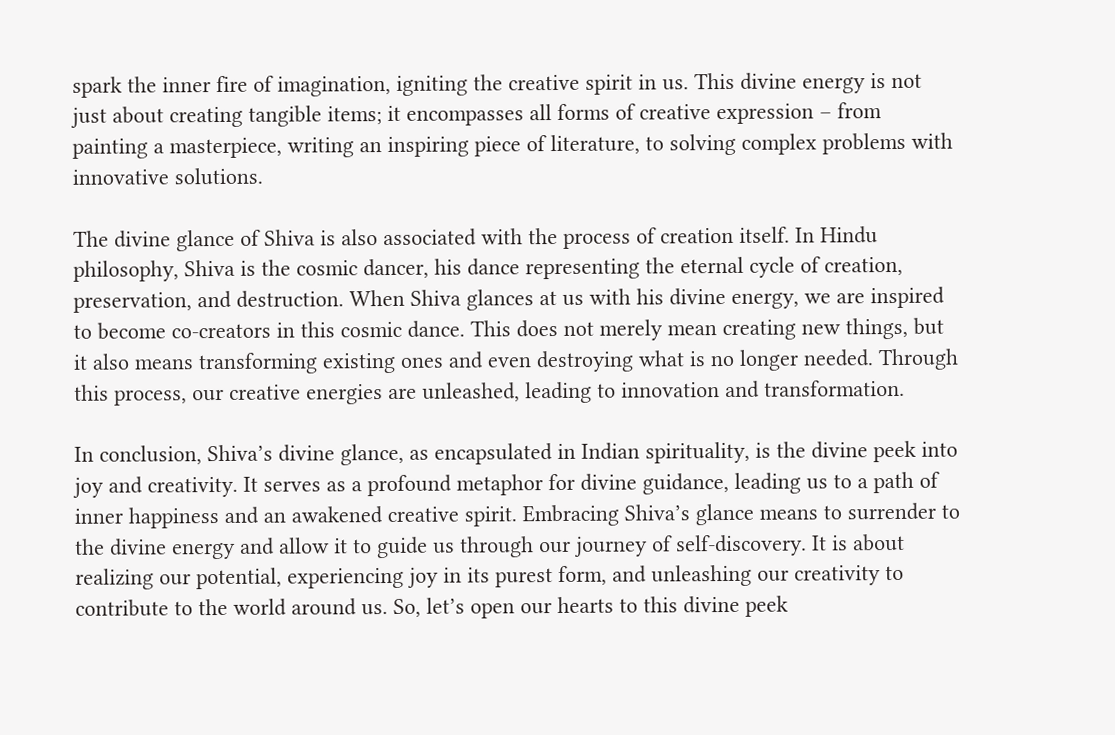spark the inner fire of imagination, igniting the creative spirit in us. This divine energy is not just about creating tangible items; it encompasses all forms of creative expression – from painting a masterpiece, writing an inspiring piece of literature, to solving complex problems with innovative solutions.

The divine glance of Shiva is also associated with the process of creation itself. In Hindu philosophy, Shiva is the cosmic dancer, his dance representing the eternal cycle of creation, preservation, and destruction. When Shiva glances at us with his divine energy, we are inspired to become co-creators in this cosmic dance. This does not merely mean creating new things, but it also means transforming existing ones and even destroying what is no longer needed. Through this process, our creative energies are unleashed, leading to innovation and transformation.

In conclusion, Shiva’s divine glance, as encapsulated in Indian spirituality, is the divine peek into joy and creativity. It serves as a profound metaphor for divine guidance, leading us to a path of inner happiness and an awakened creative spirit. Embracing Shiva’s glance means to surrender to the divine energy and allow it to guide us through our journey of self-discovery. It is about realizing our potential, experiencing joy in its purest form, and unleashing our creativity to contribute to the world around us. So, let’s open our hearts to this divine peek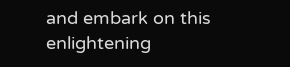and embark on this enlightening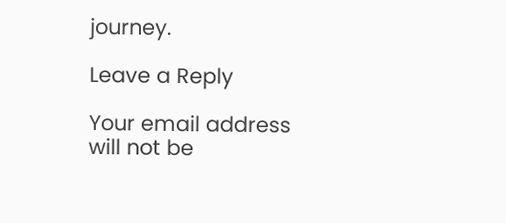journey.

Leave a Reply

Your email address will not be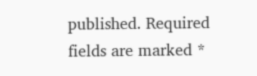published. Required fields are marked *